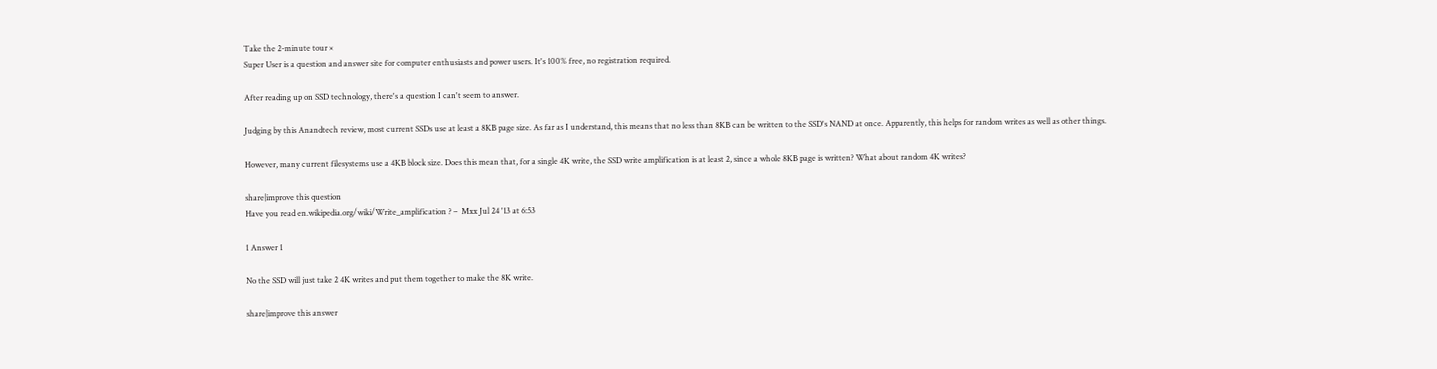Take the 2-minute tour ×
Super User is a question and answer site for computer enthusiasts and power users. It's 100% free, no registration required.

After reading up on SSD technology, there's a question I can't seem to answer.

Judging by this Anandtech review, most current SSDs use at least a 8KB page size. As far as I understand, this means that no less than 8KB can be written to the SSD's NAND at once. Apparently, this helps for random writes as well as other things.

However, many current filesystems use a 4KB block size. Does this mean that, for a single 4K write, the SSD write amplification is at least 2, since a whole 8KB page is written? What about random 4K writes?

share|improve this question
Have you read en.wikipedia.org/wiki/Write_amplification ? –  Mxx Jul 24 '13 at 6:53

1 Answer 1

No the SSD will just take 2 4K writes and put them together to make the 8K write.

share|improve this answer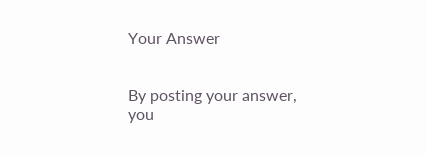Your Answer


By posting your answer, you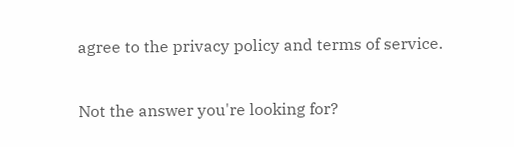agree to the privacy policy and terms of service.

Not the answer you're looking for?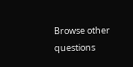Browse other questions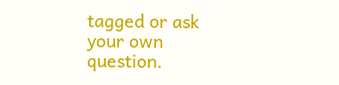tagged or ask your own question.